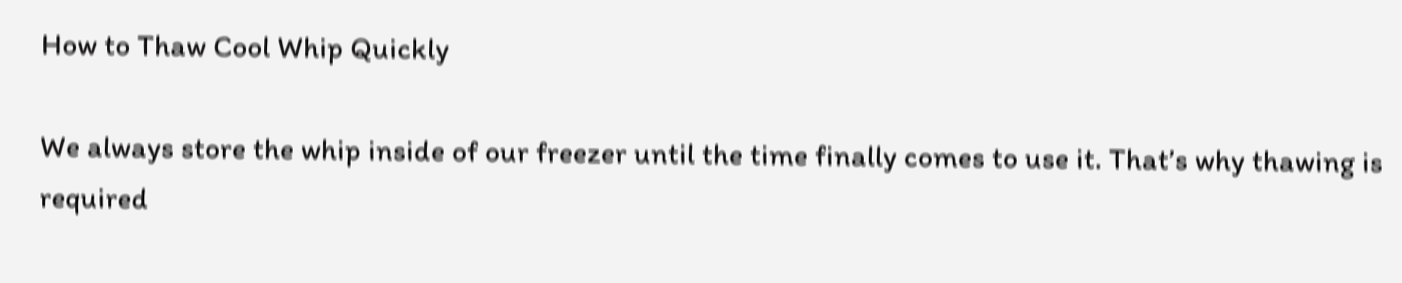How to Thaw Cool Whip Quickly

We always store the whip inside of our freezer until the time finally comes to use it. That’s why thawing is required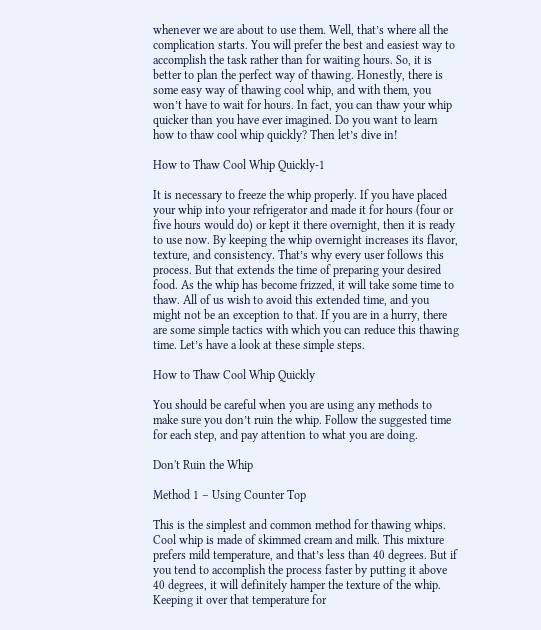whenever we are about to use them. Well, that’s where all the complication starts. You will prefer the best and easiest way to accomplish the task rather than for waiting hours. So, it is better to plan the perfect way of thawing. Honestly, there is some easy way of thawing cool whip, and with them, you won’t have to wait for hours. In fact, you can thaw your whip quicker than you have ever imagined. Do you want to learn how to thaw cool whip quickly? Then let’s dive in!

How to Thaw Cool Whip Quickly-1

It is necessary to freeze the whip properly. If you have placed your whip into your refrigerator and made it for hours (four or five hours would do) or kept it there overnight, then it is ready to use now. By keeping the whip overnight increases its flavor, texture, and consistency. That’s why every user follows this process. But that extends the time of preparing your desired food. As the whip has become frizzed, it will take some time to thaw. All of us wish to avoid this extended time, and you might not be an exception to that. If you are in a hurry, there are some simple tactics with which you can reduce this thawing time. Let’s have a look at these simple steps.

How to Thaw Cool Whip Quickly

You should be careful when you are using any methods to make sure you don’t ruin the whip. Follow the suggested time for each step, and pay attention to what you are doing.

Don't Ruin the Whip

Method 1 – Using Counter Top

This is the simplest and common method for thawing whips. Cool whip is made of skimmed cream and milk. This mixture prefers mild temperature, and that’s less than 40 degrees. But if you tend to accomplish the process faster by putting it above 40 degrees, it will definitely hamper the texture of the whip. Keeping it over that temperature for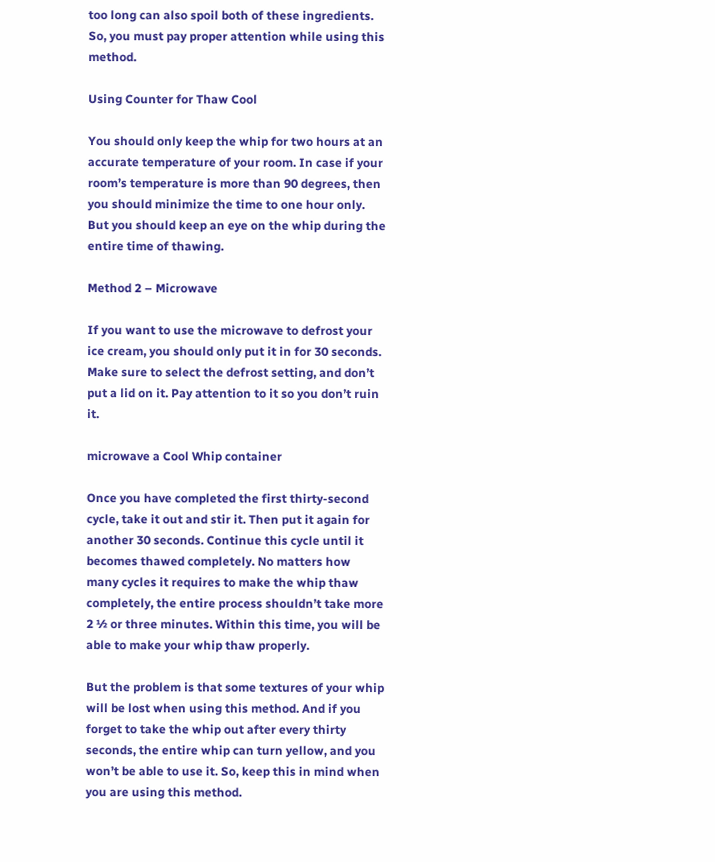too long can also spoil both of these ingredients. So, you must pay proper attention while using this method.

Using Counter for Thaw Cool

You should only keep the whip for two hours at an accurate temperature of your room. In case if your room’s temperature is more than 90 degrees, then you should minimize the time to one hour only. But you should keep an eye on the whip during the entire time of thawing.

Method 2 – Microwave

If you want to use the microwave to defrost your ice cream, you should only put it in for 30 seconds. Make sure to select the defrost setting, and don’t put a lid on it. Pay attention to it so you don’t ruin it.

microwave a Cool Whip container

Once you have completed the first thirty-second cycle, take it out and stir it. Then put it again for another 30 seconds. Continue this cycle until it becomes thawed completely. No matters how many cycles it requires to make the whip thaw completely, the entire process shouldn’t take more 2 ½ or three minutes. Within this time, you will be able to make your whip thaw properly.

But the problem is that some textures of your whip will be lost when using this method. And if you forget to take the whip out after every thirty seconds, the entire whip can turn yellow, and you won’t be able to use it. So, keep this in mind when you are using this method.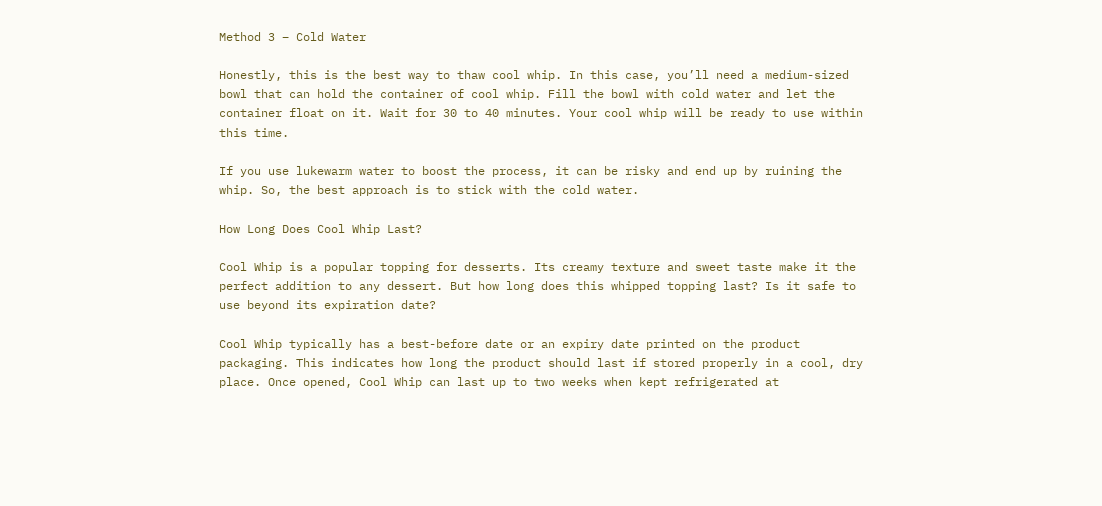Method 3 – Cold Water

Honestly, this is the best way to thaw cool whip. In this case, you’ll need a medium-sized bowl that can hold the container of cool whip. Fill the bowl with cold water and let the container float on it. Wait for 30 to 40 minutes. Your cool whip will be ready to use within this time.

If you use lukewarm water to boost the process, it can be risky and end up by ruining the whip. So, the best approach is to stick with the cold water.

How Long Does Cool Whip Last?

Cool Whip is a popular topping for desserts. Its creamy texture and sweet taste make it the perfect addition to any dessert. But how long does this whipped topping last? Is it safe to use beyond its expiration date?

Cool Whip typically has a best-before date or an expiry date printed on the product packaging. This indicates how long the product should last if stored properly in a cool, dry place. Once opened, Cool Whip can last up to two weeks when kept refrigerated at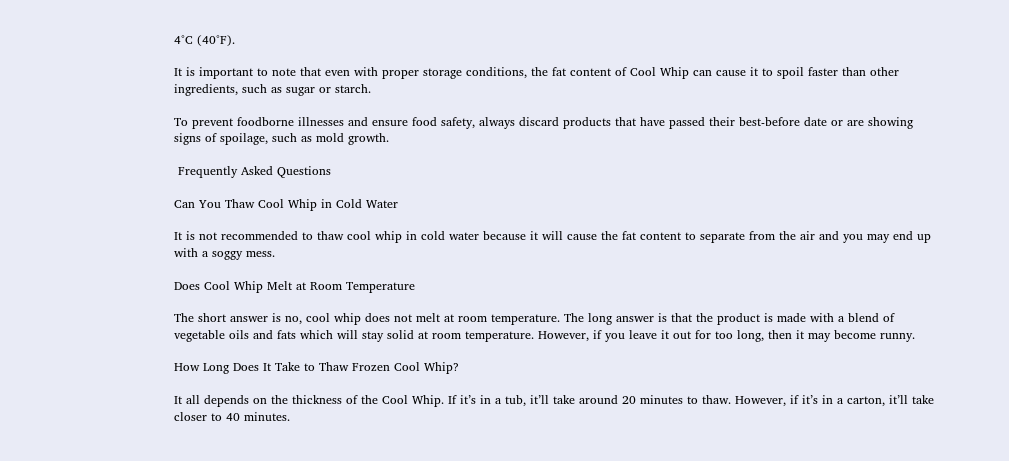4°C (40°F).

It is important to note that even with proper storage conditions, the fat content of Cool Whip can cause it to spoil faster than other ingredients, such as sugar or starch.

To prevent foodborne illnesses and ensure food safety, always discard products that have passed their best-before date or are showing signs of spoilage, such as mold growth.

 Frequently Asked Questions

Can You Thaw Cool Whip in Cold Water

It is not recommended to thaw cool whip in cold water because it will cause the fat content to separate from the air and you may end up with a soggy mess.

Does Cool Whip Melt at Room Temperature

The short answer is no, cool whip does not melt at room temperature. The long answer is that the product is made with a blend of vegetable oils and fats which will stay solid at room temperature. However, if you leave it out for too long, then it may become runny.

How Long Does It Take to Thaw Frozen Cool Whip?

It all depends on the thickness of the Cool Whip. If it’s in a tub, it’ll take around 20 minutes to thaw. However, if it’s in a carton, it’ll take closer to 40 minutes.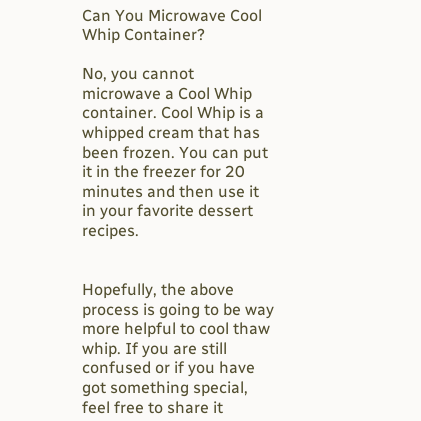Can You Microwave Cool Whip Container?

No, you cannot microwave a Cool Whip container. Cool Whip is a whipped cream that has been frozen. You can put it in the freezer for 20 minutes and then use it in your favorite dessert recipes.


Hopefully, the above process is going to be way more helpful to cool thaw whip. If you are still confused or if you have got something special, feel free to share it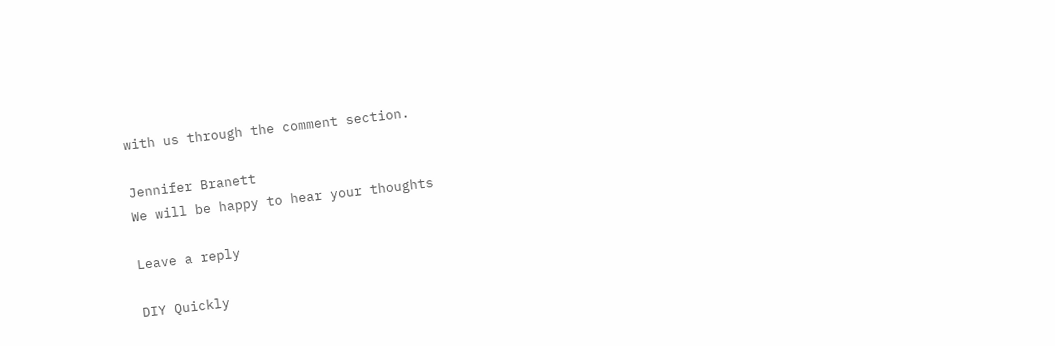with us through the comment section.

Jennifer Branett
We will be happy to hear your thoughts

Leave a reply

DIY Quickly